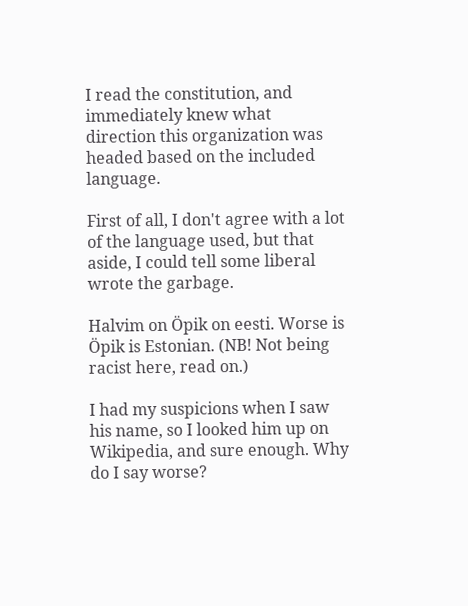I read the constitution, and immediately knew what direction this organization was headed based on the included language.

First of all, I don't agree with a lot of the language used, but that aside, I could tell some liberal wrote the garbage.

Halvim on Öpik on eesti. Worse is Öpik is Estonian. (NB! Not being racist here, read on.)

I had my suspicions when I saw his name, so I looked him up on Wikipedia, and sure enough. Why do I say worse?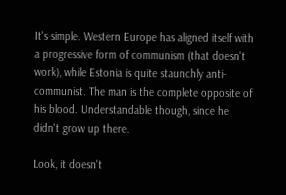It's simple. Western Europe has aligned itself with a progressive form of communism (that doesn't work), while Estonia is quite staunchly anti-communist. The man is the complete opposite of his blood. Understandable though, since he didn't grow up there.

Look, it doesn't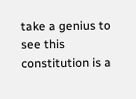take a genius to see this constitution is a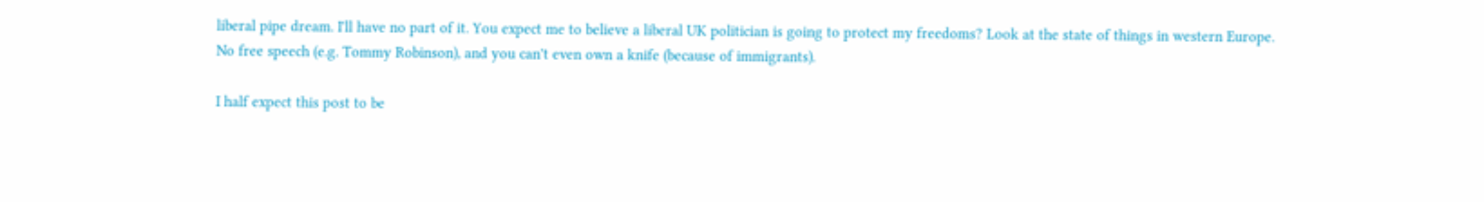liberal pipe dream. I'll have no part of it. You expect me to believe a liberal UK politician is going to protect my freedoms? Look at the state of things in western Europe. No free speech (e.g. Tommy Robinson), and you can't even own a knife (because of immigrants).

I half expect this post to be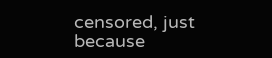censored, just because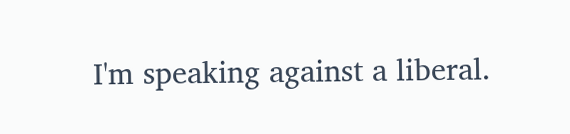I'm speaking against a liberal.